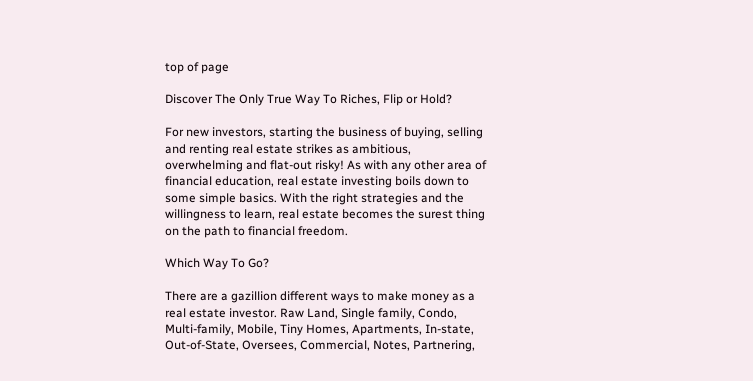top of page

Discover The Only True Way To Riches, Flip or Hold?

For new investors, starting the business of buying, selling and renting real estate strikes as ambitious, overwhelming and flat-out risky! As with any other area of financial education, real estate investing boils down to some simple basics. With the right strategies and the willingness to learn, real estate becomes the surest thing on the path to financial freedom.

Which Way To Go?

There are a gazillion different ways to make money as a real estate investor. Raw Land, Single family, Condo, Multi-family, Mobile, Tiny Homes, Apartments, In-state, Out-of-State, Oversees, Commercial, Notes, Partnering,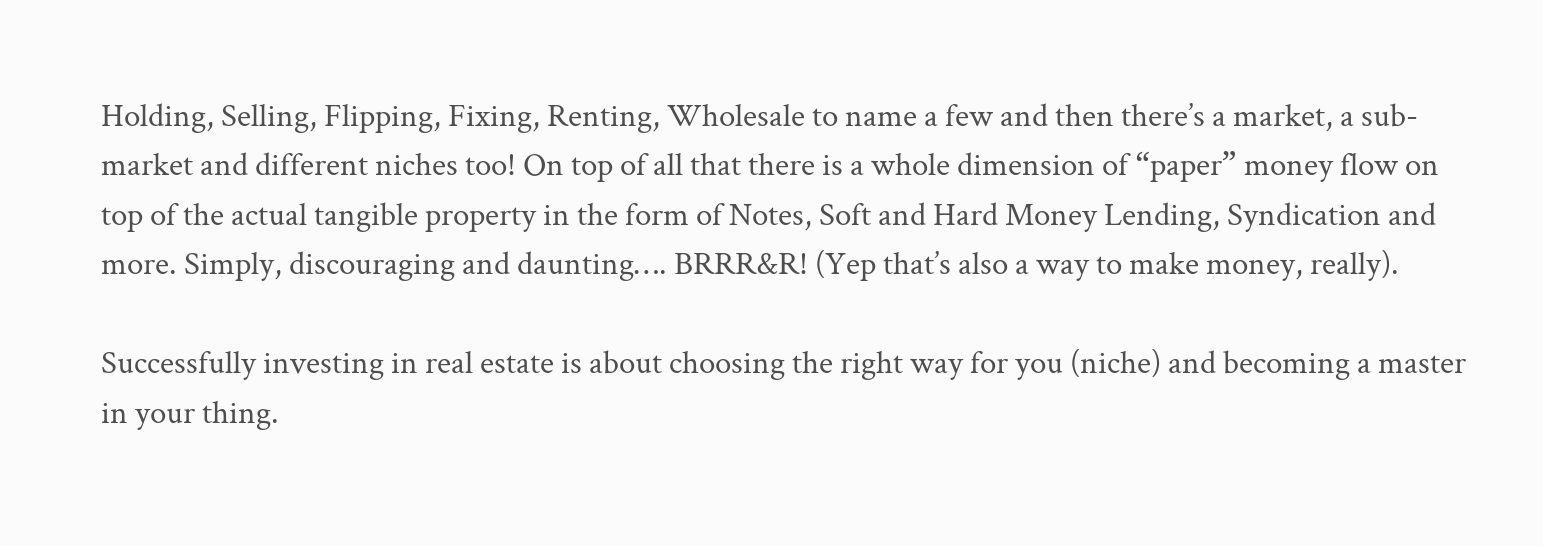Holding, Selling, Flipping, Fixing, Renting, Wholesale to name a few and then there’s a market, a sub-market and different niches too! On top of all that there is a whole dimension of “paper” money flow on top of the actual tangible property in the form of Notes, Soft and Hard Money Lending, Syndication and more. Simply, discouraging and daunting…. BRRR&R! (Yep that’s also a way to make money, really).

Successfully investing in real estate is about choosing the right way for you (niche) and becoming a master in your thing.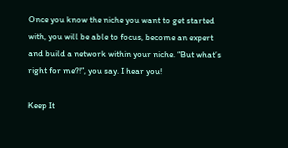Once you know the niche you want to get started with, you will be able to focus, become an expert and build a network within your niche. “But what’s right for me?!”, you say. I hear you!

Keep It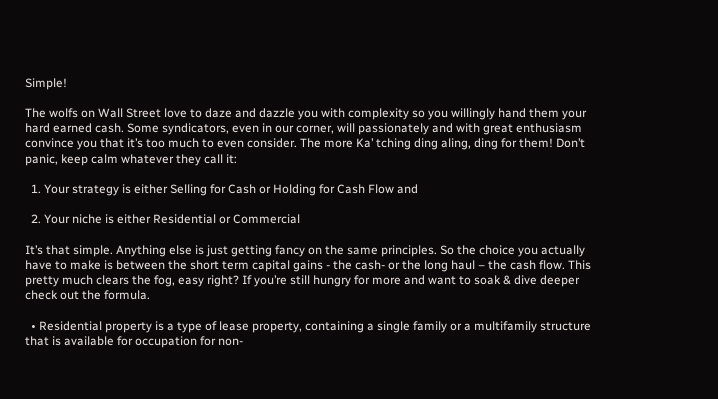Simple!

The wolfs on Wall Street love to daze and dazzle you with complexity so you willingly hand them your hard earned cash. Some syndicators, even in our corner, will passionately and with great enthusiasm convince you that it’s too much to even consider. The more Ka’ tching ding aling, ding for them! Don’t panic, keep calm whatever they call it:

  1. Your strategy is either Selling for Cash or Holding for Cash Flow and

  2. Your niche is either Residential or Commercial

It’s that simple. Anything else is just getting fancy on the same principles. So the choice you actually have to make is between the short term capital gains - the cash- or the long haul – the cash flow. This pretty much clears the fog, easy right? If you’re still hungry for more and want to soak & dive deeper check out the formula.

  • Residential property is a type of lease property, containing a single family or a multifamily structure that is available for occupation for non-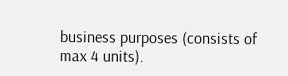business purposes (consists of max 4 units).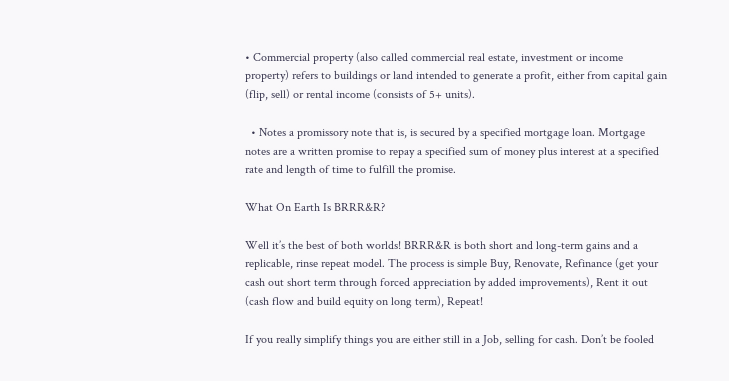• Commercial property (also called commercial real estate, investment or income property) refers to buildings or land intended to generate a profit, either from capital gain (flip, sell) or rental income (consists of 5+ units).

  • Notes a promissory note that is, is secured by a specified mortgage loan. Mortgage notes are a written promise to repay a specified sum of money plus interest at a specified rate and length of time to fulfill the promise.

What On Earth Is BRRR&R?

Well it’s the best of both worlds! BRRR&R is both short and long-term gains and a replicable, rinse repeat model. The process is simple Buy, Renovate, Refinance (get your cash out short term through forced appreciation by added improvements), Rent it out (cash flow and build equity on long term), Repeat!

If you really simplify things you are either still in a Job, selling for cash. Don’t be fooled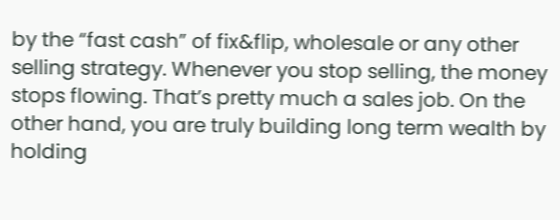by the “fast cash” of fix&flip, wholesale or any other selling strategy. Whenever you stop selling, the money stops flowing. That’s pretty much a sales job. On the other hand, you are truly building long term wealth by holding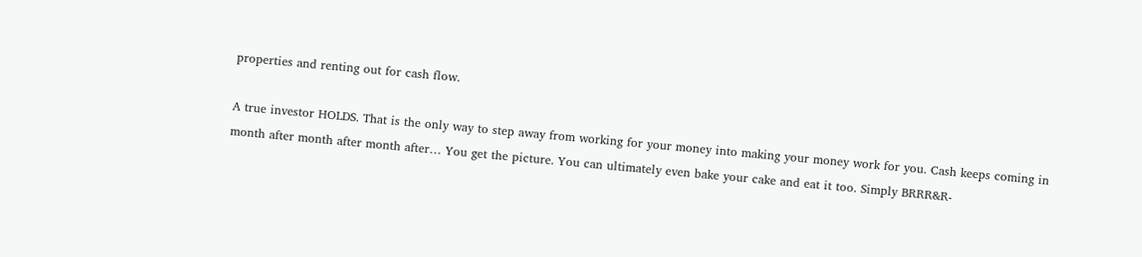properties and renting out for cash flow.

A true investor HOLDS. That is the only way to step away from working for your money into making your money work for you. Cash keeps coming in month after month after month after… You get the picture. You can ultimately even bake your cake and eat it too. Simply BRRR&R-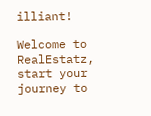illiant!

Welcome to RealEstatz, start your journey to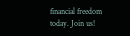financial freedom today. Join us!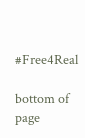#Free4Real

bottom of page